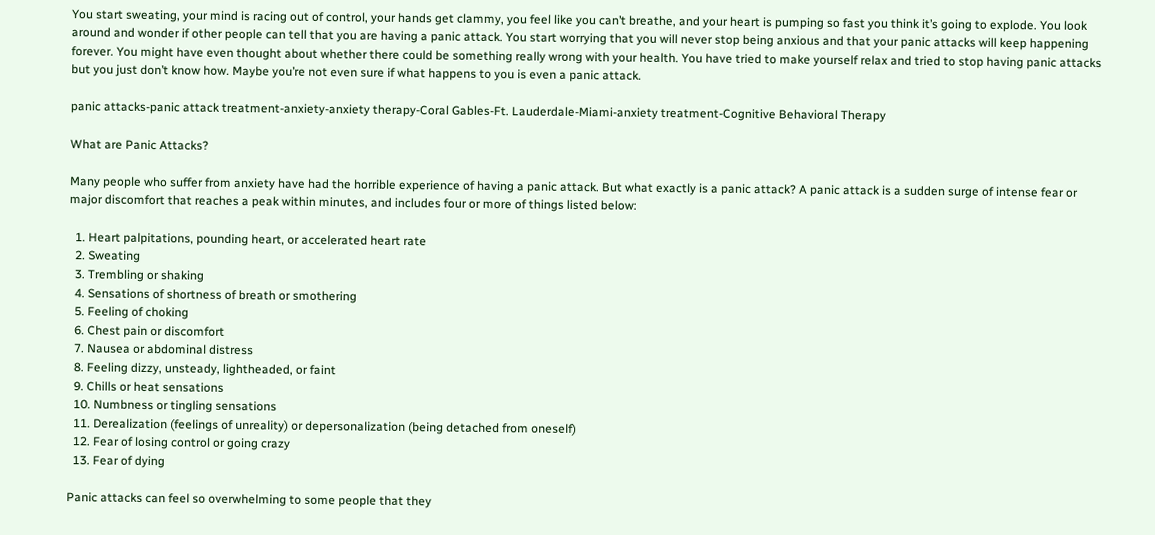You start sweating, your mind is racing out of control, your hands get clammy, you feel like you can’t breathe, and your heart is pumping so fast you think it’s going to explode. You look around and wonder if other people can tell that you are having a panic attack. You start worrying that you will never stop being anxious and that your panic attacks will keep happening forever. You might have even thought about whether there could be something really wrong with your health. You have tried to make yourself relax and tried to stop having panic attacks but you just don’t know how. Maybe you’re not even sure if what happens to you is even a panic attack.

panic attacks-panic attack treatment-anxiety-anxiety therapy-Coral Gables-Ft. Lauderdale-Miami-anxiety treatment-Cognitive Behavioral Therapy

What are Panic Attacks?

Many people who suffer from anxiety have had the horrible experience of having a panic attack. But what exactly is a panic attack? A panic attack is a sudden surge of intense fear or major discomfort that reaches a peak within minutes, and includes four or more of things listed below:

  1. Heart palpitations, pounding heart, or accelerated heart rate
  2. Sweating
  3. Trembling or shaking
  4. Sensations of shortness of breath or smothering
  5. Feeling of choking
  6. Chest pain or discomfort
  7. Nausea or abdominal distress
  8. Feeling dizzy, unsteady, lightheaded, or faint
  9. Chills or heat sensations
  10. Numbness or tingling sensations
  11. Derealization (feelings of unreality) or depersonalization (being detached from oneself)
  12. Fear of losing control or going crazy
  13. Fear of dying

Panic attacks can feel so overwhelming to some people that they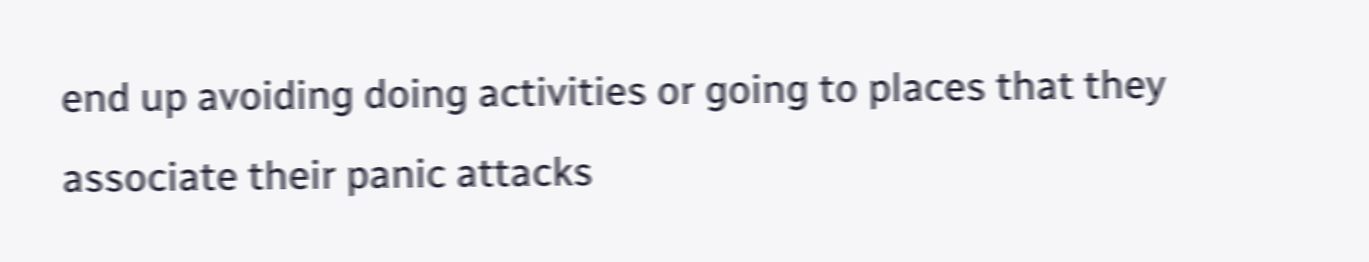end up avoiding doing activities or going to places that they associate their panic attacks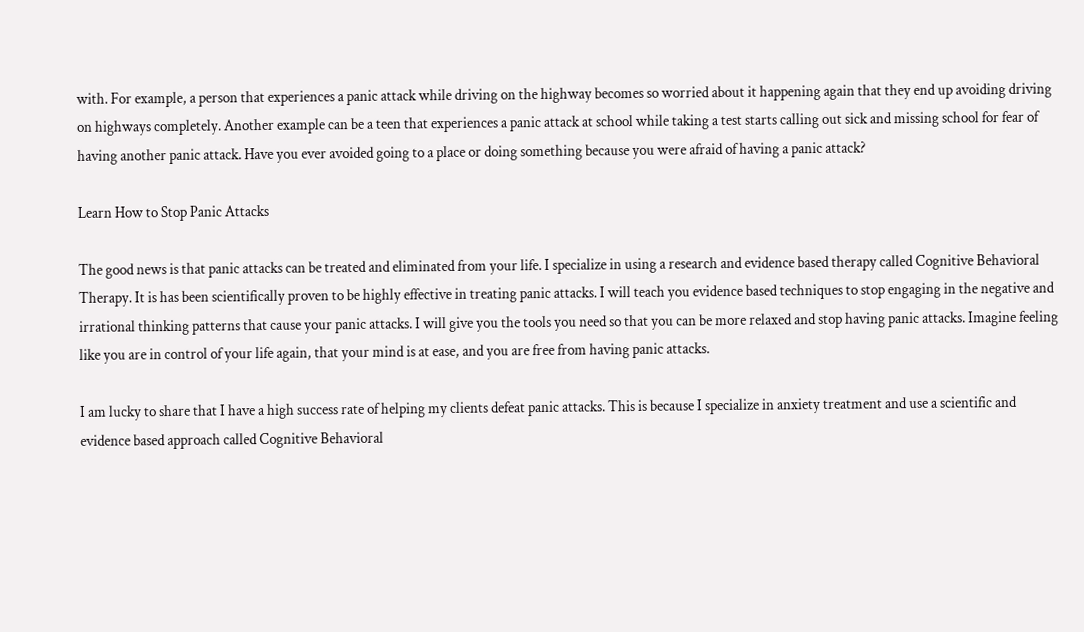with. For example, a person that experiences a panic attack while driving on the highway becomes so worried about it happening again that they end up avoiding driving on highways completely. Another example can be a teen that experiences a panic attack at school while taking a test starts calling out sick and missing school for fear of having another panic attack. Have you ever avoided going to a place or doing something because you were afraid of having a panic attack?

Learn How to Stop Panic Attacks

The good news is that panic attacks can be treated and eliminated from your life. I specialize in using a research and evidence based therapy called Cognitive Behavioral Therapy. It is has been scientifically proven to be highly effective in treating panic attacks. I will teach you evidence based techniques to stop engaging in the negative and irrational thinking patterns that cause your panic attacks. I will give you the tools you need so that you can be more relaxed and stop having panic attacks. Imagine feeling like you are in control of your life again, that your mind is at ease, and you are free from having panic attacks.

I am lucky to share that I have a high success rate of helping my clients defeat panic attacks. This is because I specialize in anxiety treatment and use a scientific and evidence based approach called Cognitive Behavioral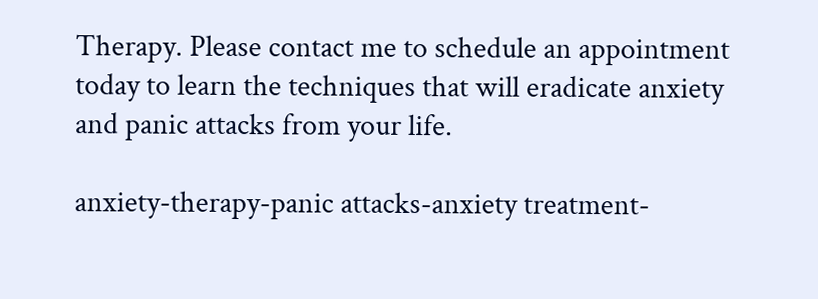Therapy. Please contact me to schedule an appointment today to learn the techniques that will eradicate anxiety and panic attacks from your life.

anxiety-therapy-panic attacks-anxiety treatment-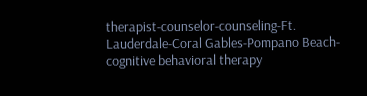therapist-counselor-counseling-Ft. Lauderdale-Coral Gables-Pompano Beach-cognitive behavioral therapy